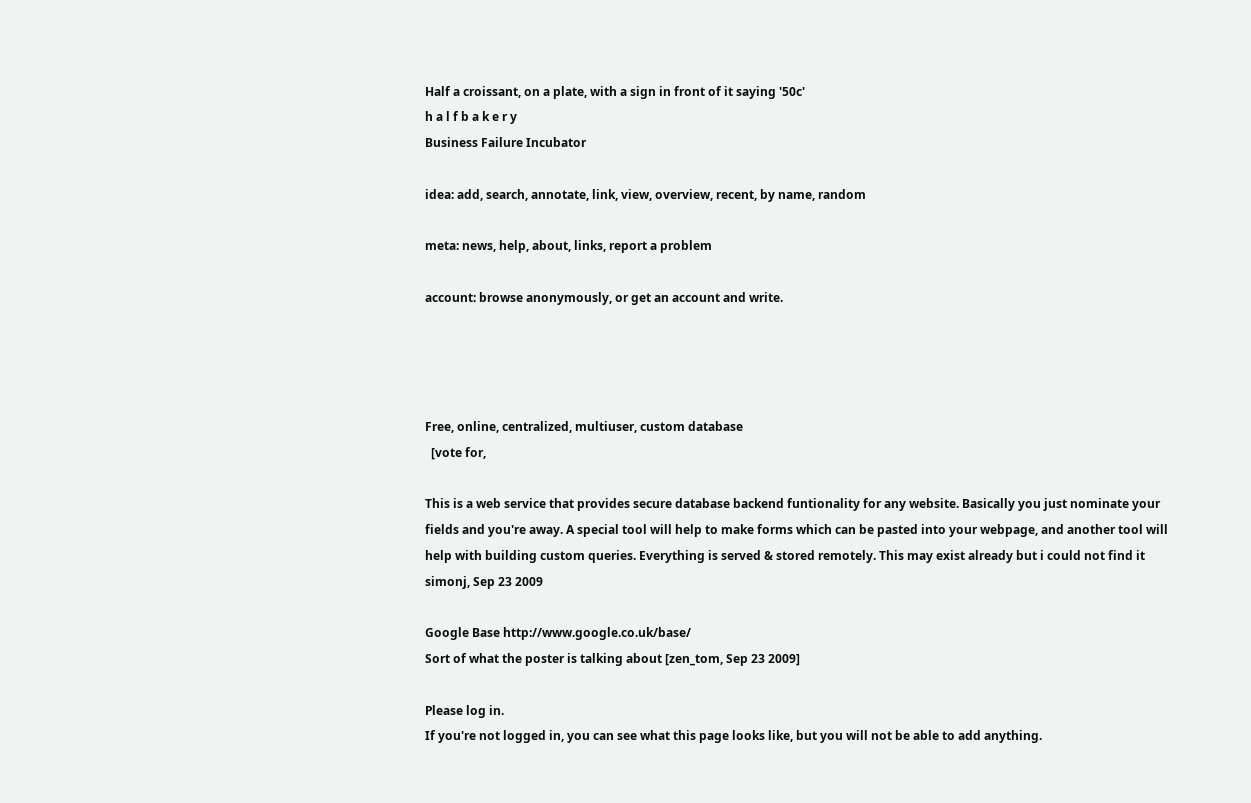Half a croissant, on a plate, with a sign in front of it saying '50c'
h a l f b a k e r y
Business Failure Incubator

idea: add, search, annotate, link, view, overview, recent, by name, random

meta: news, help, about, links, report a problem

account: browse anonymously, or get an account and write.




Free, online, centralized, multiuser, custom database
  [vote for,

This is a web service that provides secure database backend funtionality for any website. Basically you just nominate your fields and you're away. A special tool will help to make forms which can be pasted into your webpage, and another tool will help with building custom queries. Everything is served & stored remotely. This may exist already but i could not find it
simonj, Sep 23 2009

Google Base http://www.google.co.uk/base/
Sort of what the poster is talking about [zen_tom, Sep 23 2009]

Please log in.
If you're not logged in, you can see what this page looks like, but you will not be able to add anything.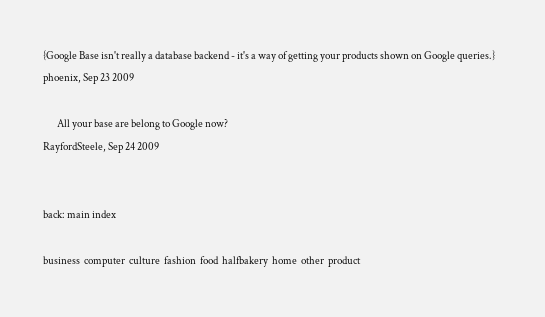{Google Base isn't really a database backend - it's a way of getting your products shown on Google queries.}
phoenix, Sep 23 2009

       All your base are belong to Google now?
RayfordSteele, Sep 24 2009


back: main index

business  computer  culture  fashion  food  halfbakery  home  other  product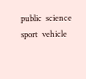public  science  sport  vehicle